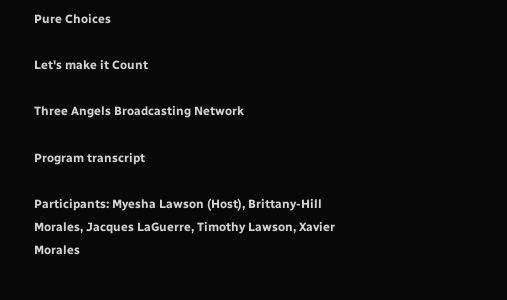Pure Choices

Let's make it Count

Three Angels Broadcasting Network

Program transcript

Participants: Myesha Lawson (Host), Brittany-Hill Morales, Jacques LaGuerre, Timothy Lawson, Xavier Morales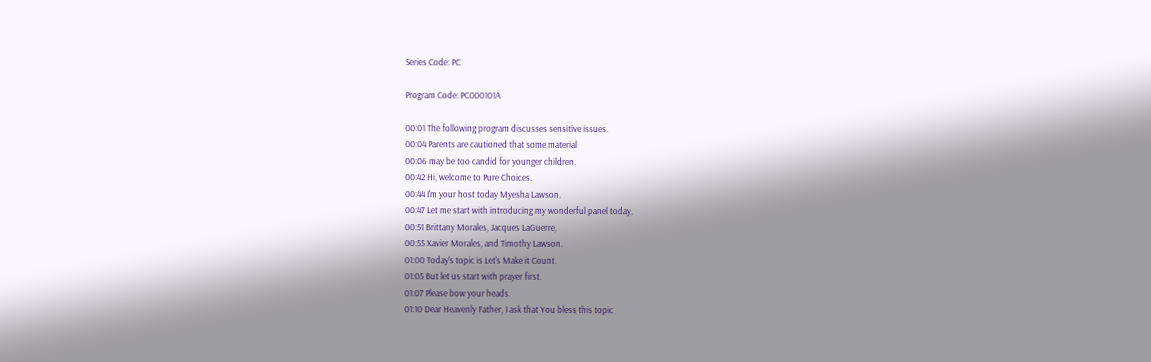Series Code: PC

Program Code: PC000101A

00:01 The following program discusses sensitive issues.
00:04 Parents are cautioned that some material
00:06 may be too candid for younger children.
00:42 Hi, welcome to Pure Choices.
00:44 I'm your host today Myesha Lawson.
00:47 Let me start with introducing my wonderful panel today,
00:51 Brittany Morales, Jacques LaGuerre,
00:55 Xavier Morales, and Timothy Lawson.
01:00 Today's topic is Let's Make it Count.
01:05 But let us start with prayer first.
01:07 Please bow your heads.
01:10 Dear Heavenly Father, I ask that You bless this topic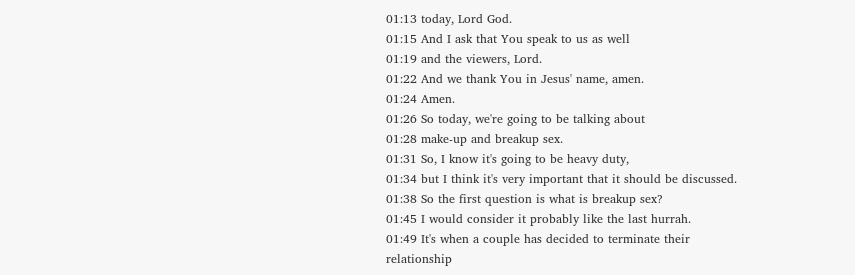01:13 today, Lord God.
01:15 And I ask that You speak to us as well
01:19 and the viewers, Lord.
01:22 And we thank You in Jesus' name, amen.
01:24 Amen.
01:26 So today, we're going to be talking about
01:28 make-up and breakup sex.
01:31 So, I know it's going to be heavy duty,
01:34 but I think it's very important that it should be discussed.
01:38 So the first question is what is breakup sex?
01:45 I would consider it probably like the last hurrah.
01:49 It's when a couple has decided to terminate their relationship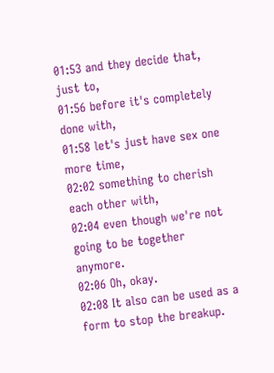01:53 and they decide that, just to,
01:56 before it's completely done with,
01:58 let's just have sex one more time,
02:02 something to cherish each other with,
02:04 even though we're not going to be together anymore.
02:06 Oh, okay.
02:08 It also can be used as a form to stop the breakup.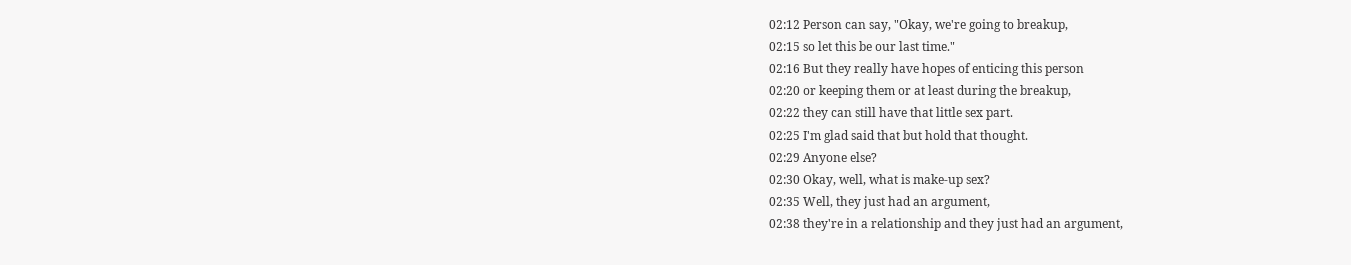02:12 Person can say, "Okay, we're going to breakup,
02:15 so let this be our last time."
02:16 But they really have hopes of enticing this person
02:20 or keeping them or at least during the breakup,
02:22 they can still have that little sex part.
02:25 I'm glad said that but hold that thought.
02:29 Anyone else?
02:30 Okay, well, what is make-up sex?
02:35 Well, they just had an argument,
02:38 they're in a relationship and they just had an argument,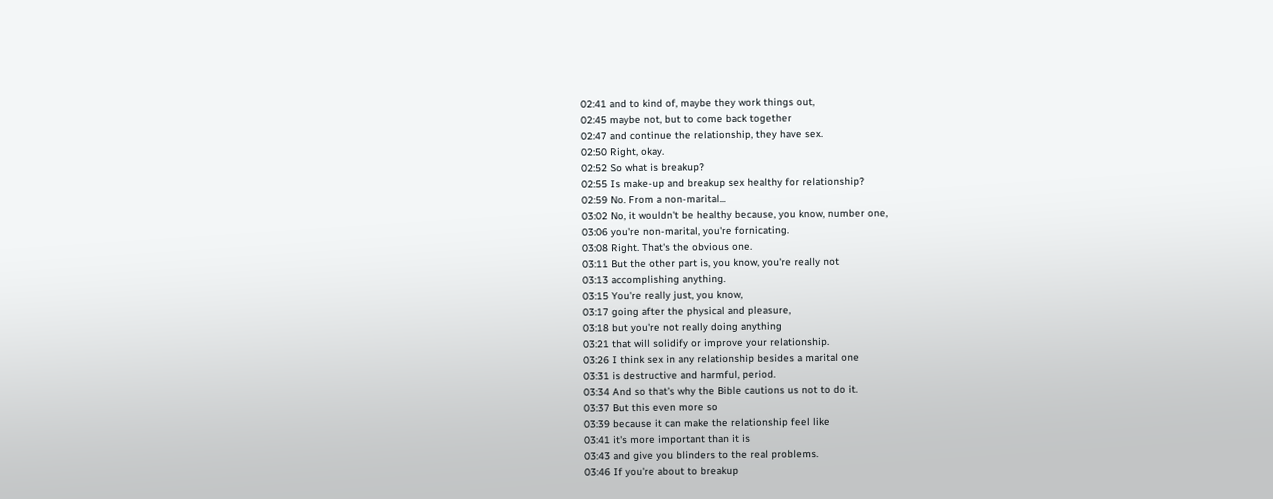02:41 and to kind of, maybe they work things out,
02:45 maybe not, but to come back together
02:47 and continue the relationship, they have sex.
02:50 Right, okay.
02:52 So what is breakup?
02:55 Is make-up and breakup sex healthy for relationship?
02:59 No. From a non-marital...
03:02 No, it wouldn't be healthy because, you know, number one,
03:06 you're non-marital, you're fornicating.
03:08 Right. That's the obvious one.
03:11 But the other part is, you know, you're really not
03:13 accomplishing anything.
03:15 You're really just, you know,
03:17 going after the physical and pleasure,
03:18 but you're not really doing anything
03:21 that will solidify or improve your relationship.
03:26 I think sex in any relationship besides a marital one
03:31 is destructive and harmful, period.
03:34 And so that's why the Bible cautions us not to do it.
03:37 But this even more so
03:39 because it can make the relationship feel like
03:41 it's more important than it is
03:43 and give you blinders to the real problems.
03:46 If you're about to breakup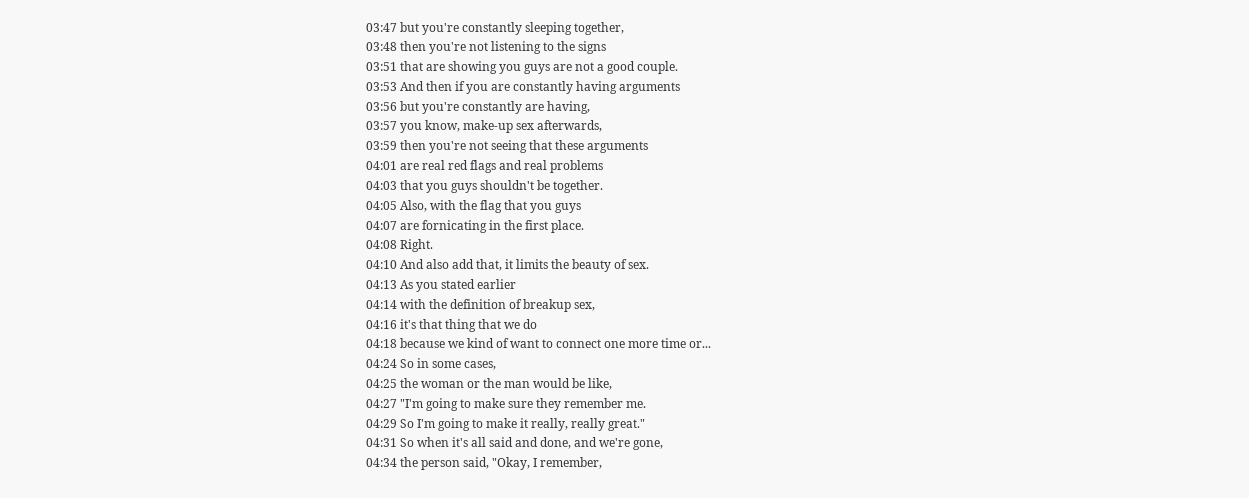03:47 but you're constantly sleeping together,
03:48 then you're not listening to the signs
03:51 that are showing you guys are not a good couple.
03:53 And then if you are constantly having arguments
03:56 but you're constantly are having,
03:57 you know, make-up sex afterwards,
03:59 then you're not seeing that these arguments
04:01 are real red flags and real problems
04:03 that you guys shouldn't be together.
04:05 Also, with the flag that you guys
04:07 are fornicating in the first place.
04:08 Right.
04:10 And also add that, it limits the beauty of sex.
04:13 As you stated earlier
04:14 with the definition of breakup sex,
04:16 it's that thing that we do
04:18 because we kind of want to connect one more time or...
04:24 So in some cases,
04:25 the woman or the man would be like,
04:27 "I'm going to make sure they remember me.
04:29 So I'm going to make it really, really great."
04:31 So when it's all said and done, and we're gone,
04:34 the person said, "Okay, I remember,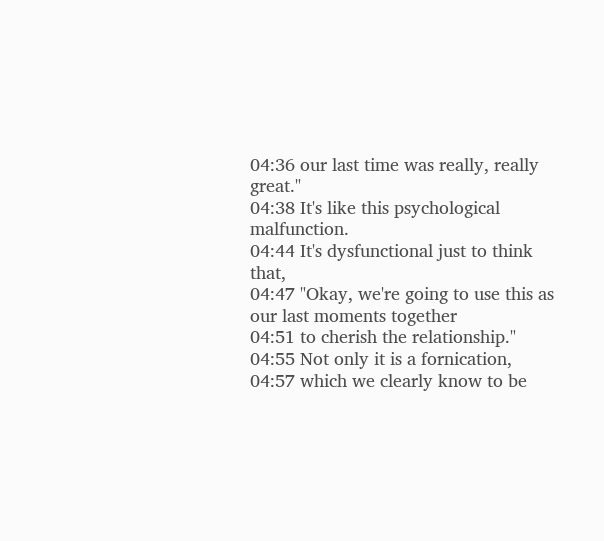04:36 our last time was really, really great."
04:38 It's like this psychological malfunction.
04:44 It's dysfunctional just to think that,
04:47 "Okay, we're going to use this as our last moments together
04:51 to cherish the relationship."
04:55 Not only it is a fornication,
04:57 which we clearly know to be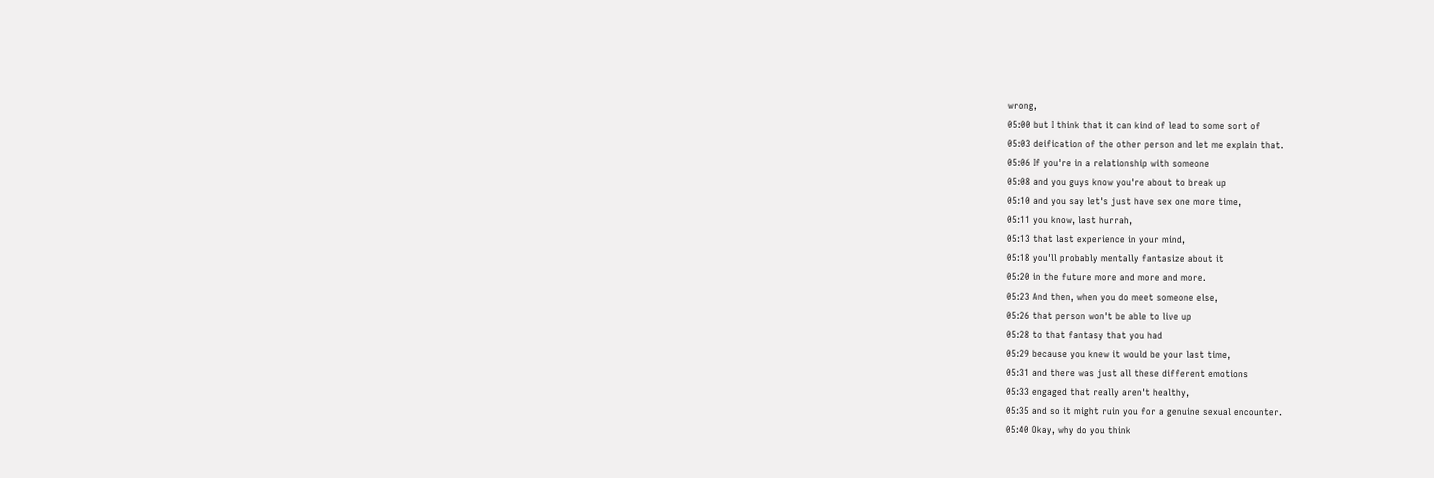wrong,
05:00 but I think that it can kind of lead to some sort of
05:03 deification of the other person and let me explain that.
05:06 If you're in a relationship with someone
05:08 and you guys know you're about to break up
05:10 and you say let's just have sex one more time,
05:11 you know, last hurrah,
05:13 that last experience in your mind,
05:18 you'll probably mentally fantasize about it
05:20 in the future more and more and more.
05:23 And then, when you do meet someone else,
05:26 that person won't be able to live up
05:28 to that fantasy that you had
05:29 because you knew it would be your last time,
05:31 and there was just all these different emotions
05:33 engaged that really aren't healthy,
05:35 and so it might ruin you for a genuine sexual encounter.
05:40 Okay, why do you think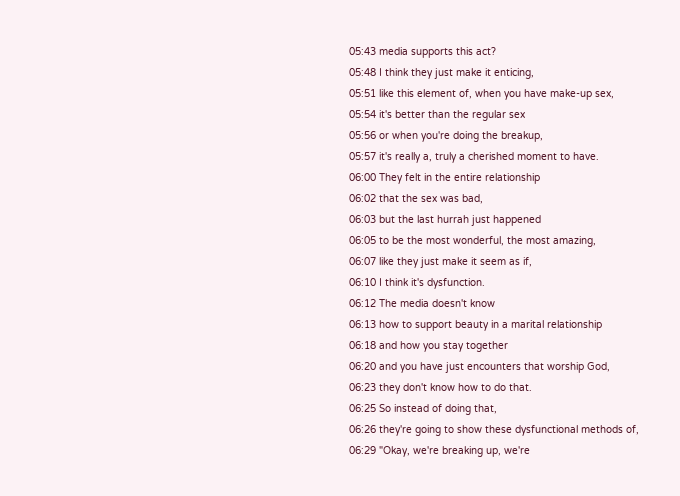05:43 media supports this act?
05:48 I think they just make it enticing,
05:51 like this element of, when you have make-up sex,
05:54 it's better than the regular sex
05:56 or when you're doing the breakup,
05:57 it's really a, truly a cherished moment to have.
06:00 They felt in the entire relationship
06:02 that the sex was bad,
06:03 but the last hurrah just happened
06:05 to be the most wonderful, the most amazing,
06:07 like they just make it seem as if,
06:10 I think it's dysfunction.
06:12 The media doesn't know
06:13 how to support beauty in a marital relationship
06:18 and how you stay together
06:20 and you have just encounters that worship God,
06:23 they don't know how to do that.
06:25 So instead of doing that,
06:26 they're going to show these dysfunctional methods of,
06:29 "Okay, we're breaking up, we're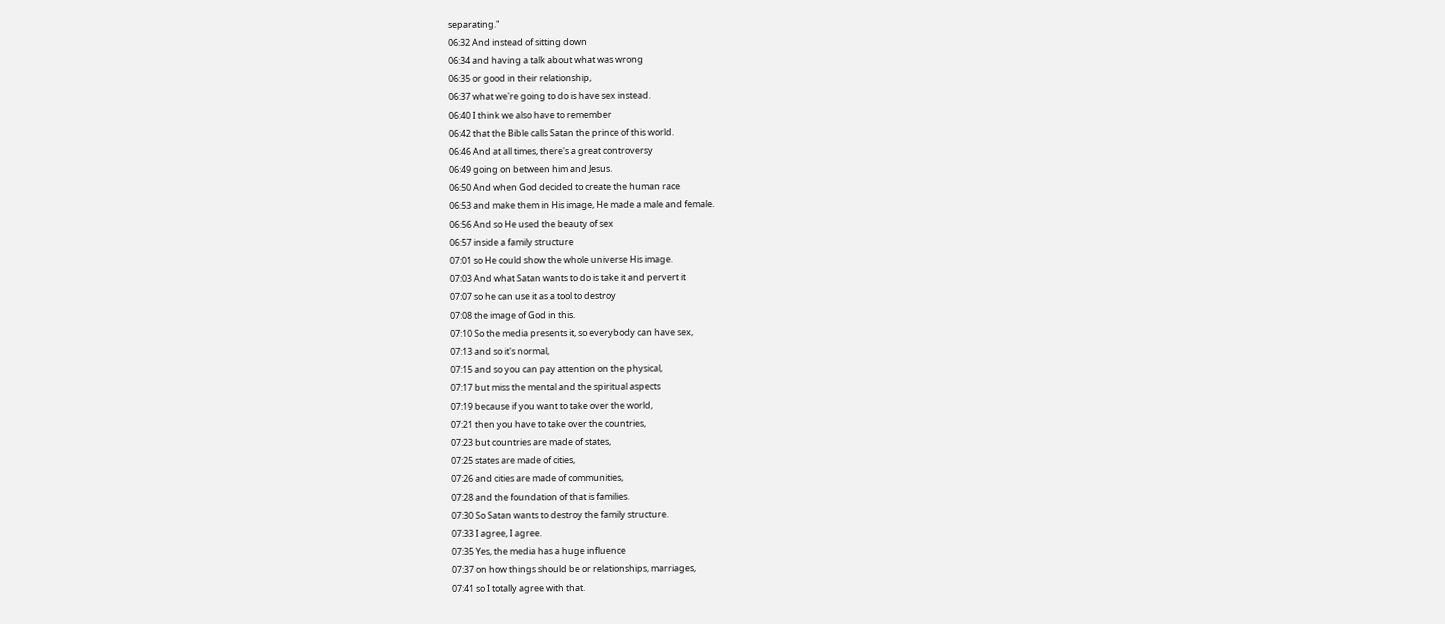separating."
06:32 And instead of sitting down
06:34 and having a talk about what was wrong
06:35 or good in their relationship,
06:37 what we're going to do is have sex instead.
06:40 I think we also have to remember
06:42 that the Bible calls Satan the prince of this world.
06:46 And at all times, there's a great controversy
06:49 going on between him and Jesus.
06:50 And when God decided to create the human race
06:53 and make them in His image, He made a male and female.
06:56 And so He used the beauty of sex
06:57 inside a family structure
07:01 so He could show the whole universe His image.
07:03 And what Satan wants to do is take it and pervert it
07:07 so he can use it as a tool to destroy
07:08 the image of God in this.
07:10 So the media presents it, so everybody can have sex,
07:13 and so it's normal,
07:15 and so you can pay attention on the physical,
07:17 but miss the mental and the spiritual aspects
07:19 because if you want to take over the world,
07:21 then you have to take over the countries,
07:23 but countries are made of states,
07:25 states are made of cities,
07:26 and cities are made of communities,
07:28 and the foundation of that is families.
07:30 So Satan wants to destroy the family structure.
07:33 I agree, I agree.
07:35 Yes, the media has a huge influence
07:37 on how things should be or relationships, marriages,
07:41 so I totally agree with that.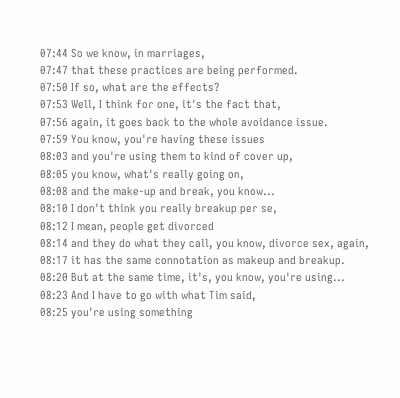07:44 So we know, in marriages,
07:47 that these practices are being performed.
07:50 If so, what are the effects?
07:53 Well, I think for one, it's the fact that,
07:56 again, it goes back to the whole avoidance issue.
07:59 You know, you're having these issues
08:03 and you're using them to kind of cover up,
08:05 you know, what's really going on,
08:08 and the make-up and break, you know...
08:10 I don't think you really breakup per se,
08:12 I mean, people get divorced
08:14 and they do what they call, you know, divorce sex, again,
08:17 it has the same connotation as makeup and breakup.
08:20 But at the same time, it's, you know, you're using...
08:23 And I have to go with what Tim said,
08:25 you're using something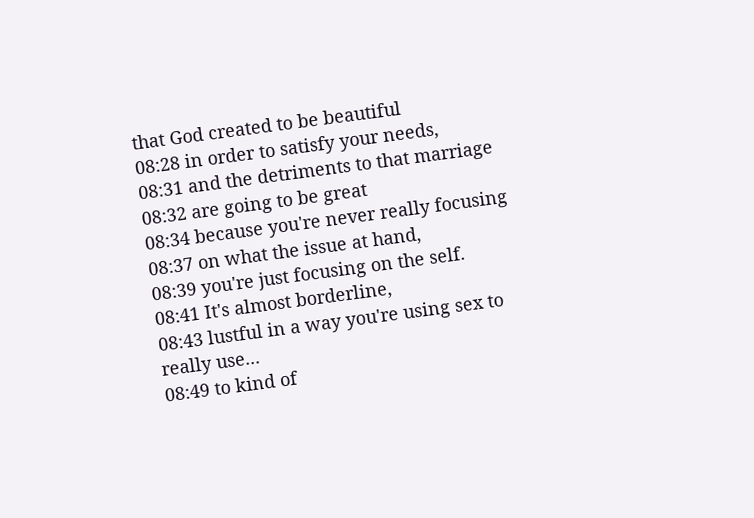that God created to be beautiful
08:28 in order to satisfy your needs,
08:31 and the detriments to that marriage
08:32 are going to be great
08:34 because you're never really focusing
08:37 on what the issue at hand,
08:39 you're just focusing on the self.
08:41 It's almost borderline,
08:43 lustful in a way you're using sex to really use...
08:49 to kind of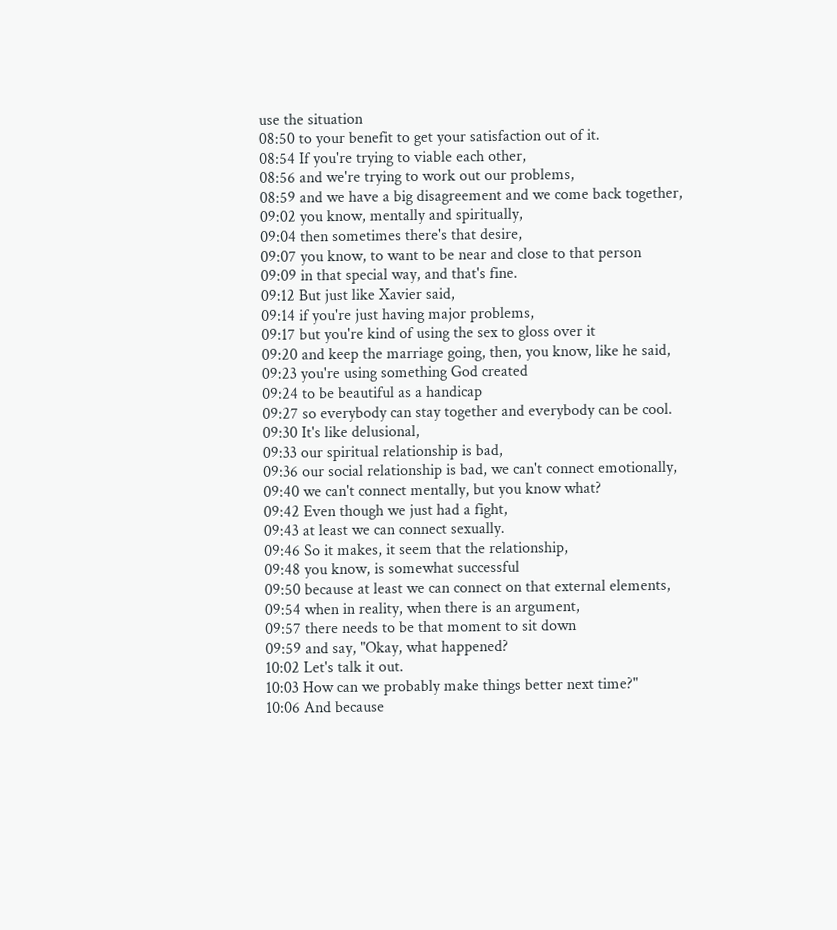use the situation
08:50 to your benefit to get your satisfaction out of it.
08:54 If you're trying to viable each other,
08:56 and we're trying to work out our problems,
08:59 and we have a big disagreement and we come back together,
09:02 you know, mentally and spiritually,
09:04 then sometimes there's that desire,
09:07 you know, to want to be near and close to that person
09:09 in that special way, and that's fine.
09:12 But just like Xavier said,
09:14 if you're just having major problems,
09:17 but you're kind of using the sex to gloss over it
09:20 and keep the marriage going, then, you know, like he said,
09:23 you're using something God created
09:24 to be beautiful as a handicap
09:27 so everybody can stay together and everybody can be cool.
09:30 It's like delusional,
09:33 our spiritual relationship is bad,
09:36 our social relationship is bad, we can't connect emotionally,
09:40 we can't connect mentally, but you know what?
09:42 Even though we just had a fight,
09:43 at least we can connect sexually.
09:46 So it makes, it seem that the relationship,
09:48 you know, is somewhat successful
09:50 because at least we can connect on that external elements,
09:54 when in reality, when there is an argument,
09:57 there needs to be that moment to sit down
09:59 and say, "Okay, what happened?
10:02 Let's talk it out.
10:03 How can we probably make things better next time?"
10:06 And because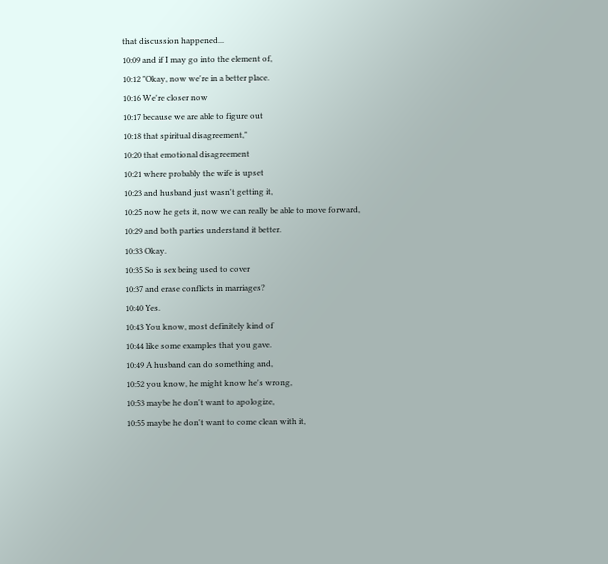that discussion happened...
10:09 and if I may go into the element of,
10:12 "Okay, now we're in a better place.
10:16 We're closer now
10:17 because we are able to figure out
10:18 that spiritual disagreement,"
10:20 that emotional disagreement
10:21 where probably the wife is upset
10:23 and husband just wasn't getting it,
10:25 now he gets it, now we can really be able to move forward,
10:29 and both parties understand it better.
10:33 Okay.
10:35 So is sex being used to cover
10:37 and erase conflicts in marriages?
10:40 Yes.
10:43 You know, most definitely kind of
10:44 like some examples that you gave.
10:49 A husband can do something and,
10:52 you know, he might know he's wrong,
10:53 maybe he don't want to apologize,
10:55 maybe he don't want to come clean with it,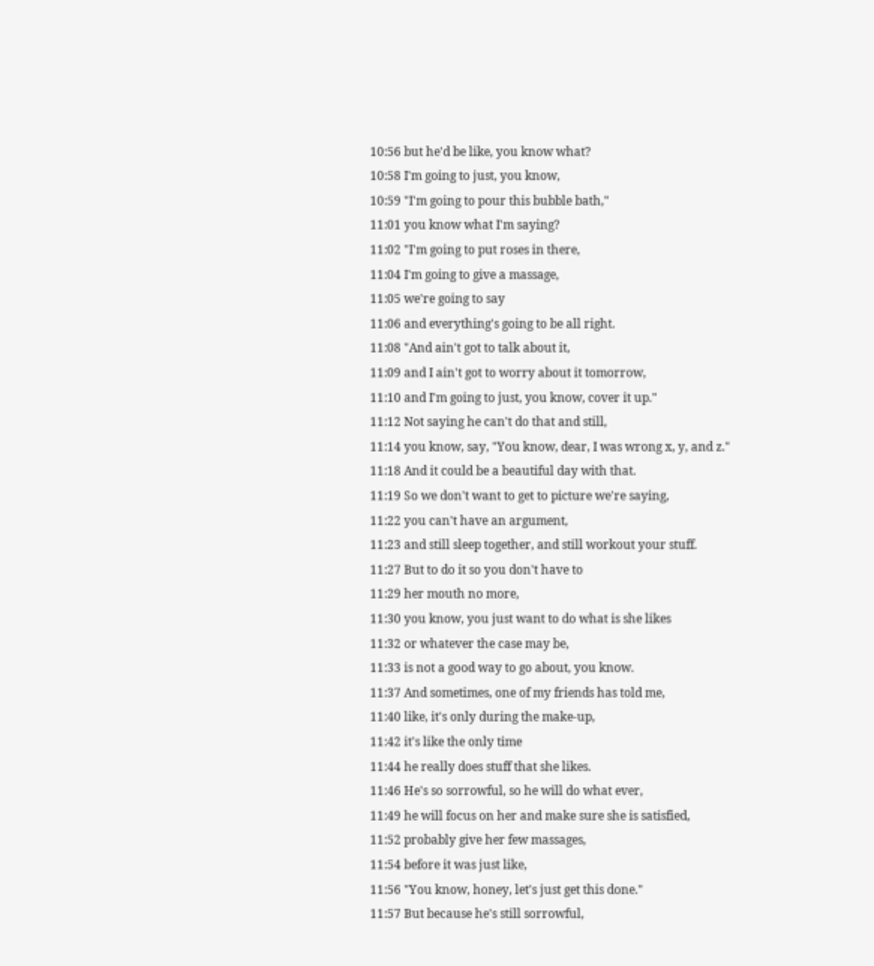10:56 but he'd be like, you know what?
10:58 I'm going to just, you know,
10:59 "I'm going to pour this bubble bath,"
11:01 you know what I'm saying?
11:02 "I'm going to put roses in there,
11:04 I'm going to give a massage,
11:05 we're going to say
11:06 and everything's going to be all right.
11:08 "And ain't got to talk about it,
11:09 and I ain't got to worry about it tomorrow,
11:10 and I'm going to just, you know, cover it up."
11:12 Not saying he can't do that and still,
11:14 you know, say, "You know, dear, I was wrong x, y, and z."
11:18 And it could be a beautiful day with that.
11:19 So we don't want to get to picture we're saying,
11:22 you can't have an argument,
11:23 and still sleep together, and still workout your stuff.
11:27 But to do it so you don't have to
11:29 her mouth no more,
11:30 you know, you just want to do what is she likes
11:32 or whatever the case may be,
11:33 is not a good way to go about, you know.
11:37 And sometimes, one of my friends has told me,
11:40 like, it's only during the make-up,
11:42 it's like the only time
11:44 he really does stuff that she likes.
11:46 He's so sorrowful, so he will do what ever,
11:49 he will focus on her and make sure she is satisfied,
11:52 probably give her few massages,
11:54 before it was just like,
11:56 "You know, honey, let's just get this done."
11:57 But because he's still sorrowful,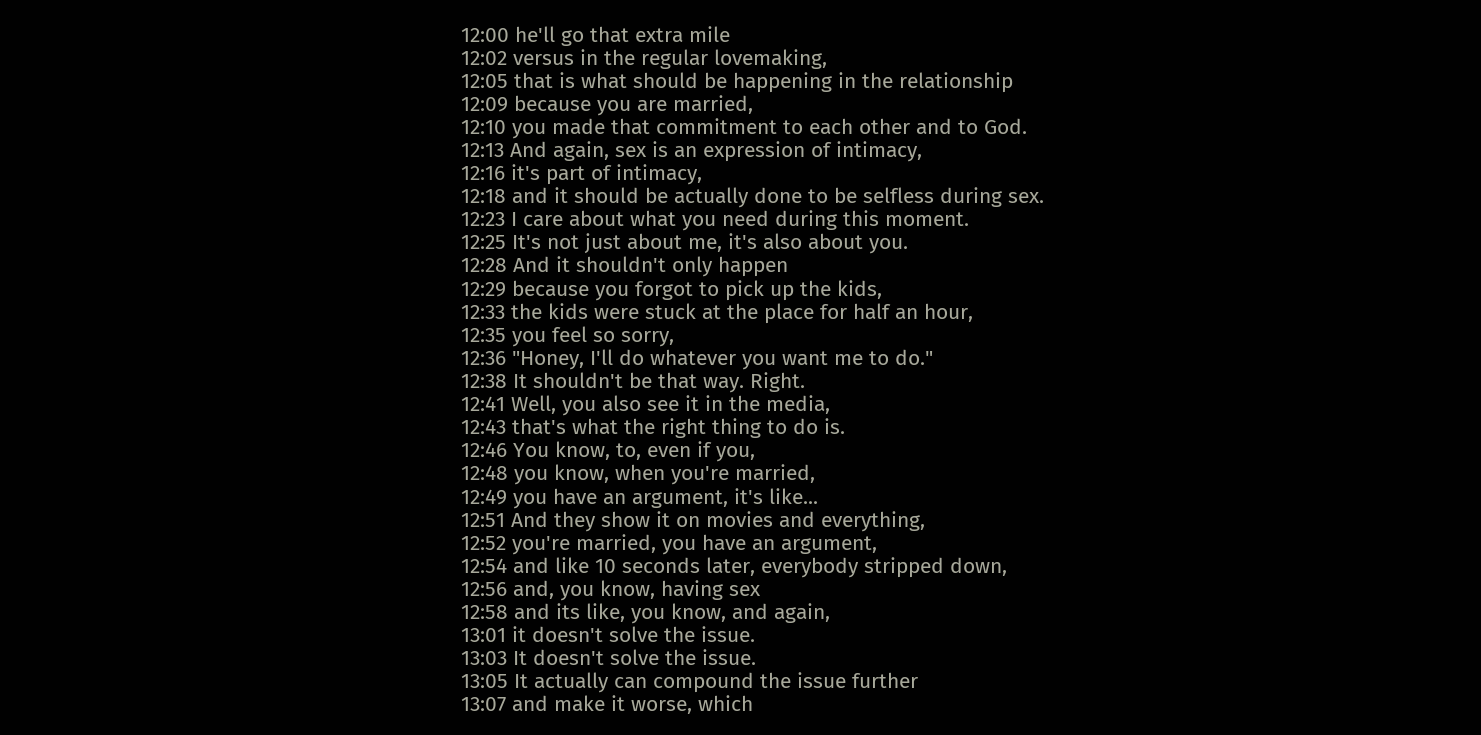12:00 he'll go that extra mile
12:02 versus in the regular lovemaking,
12:05 that is what should be happening in the relationship
12:09 because you are married,
12:10 you made that commitment to each other and to God.
12:13 And again, sex is an expression of intimacy,
12:16 it's part of intimacy,
12:18 and it should be actually done to be selfless during sex.
12:23 I care about what you need during this moment.
12:25 It's not just about me, it's also about you.
12:28 And it shouldn't only happen
12:29 because you forgot to pick up the kids,
12:33 the kids were stuck at the place for half an hour,
12:35 you feel so sorry,
12:36 "Honey, I'll do whatever you want me to do."
12:38 It shouldn't be that way. Right.
12:41 Well, you also see it in the media,
12:43 that's what the right thing to do is.
12:46 You know, to, even if you,
12:48 you know, when you're married,
12:49 you have an argument, it's like...
12:51 And they show it on movies and everything,
12:52 you're married, you have an argument,
12:54 and like 10 seconds later, everybody stripped down,
12:56 and, you know, having sex
12:58 and its like, you know, and again,
13:01 it doesn't solve the issue.
13:03 It doesn't solve the issue.
13:05 It actually can compound the issue further
13:07 and make it worse, which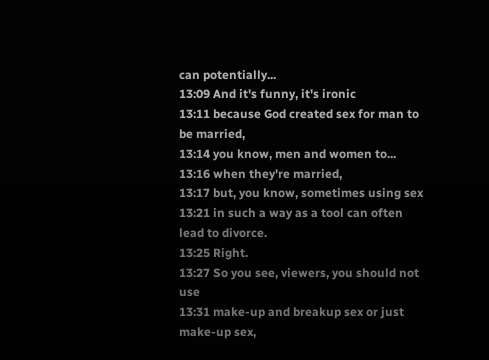can potentially...
13:09 And it's funny, it's ironic
13:11 because God created sex for man to be married,
13:14 you know, men and women to...
13:16 when they're married,
13:17 but, you know, sometimes using sex
13:21 in such a way as a tool can often lead to divorce.
13:25 Right.
13:27 So you see, viewers, you should not use
13:31 make-up and breakup sex or just make-up sex,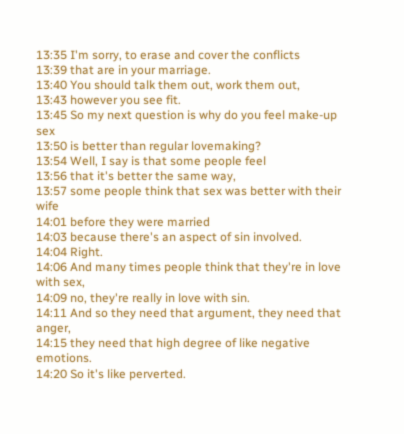13:35 I'm sorry, to erase and cover the conflicts
13:39 that are in your marriage.
13:40 You should talk them out, work them out,
13:43 however you see fit.
13:45 So my next question is why do you feel make-up sex
13:50 is better than regular lovemaking?
13:54 Well, I say is that some people feel
13:56 that it's better the same way,
13:57 some people think that sex was better with their wife
14:01 before they were married
14:03 because there's an aspect of sin involved.
14:04 Right.
14:06 And many times people think that they're in love with sex,
14:09 no, they're really in love with sin.
14:11 And so they need that argument, they need that anger,
14:15 they need that high degree of like negative emotions.
14:20 So it's like perverted.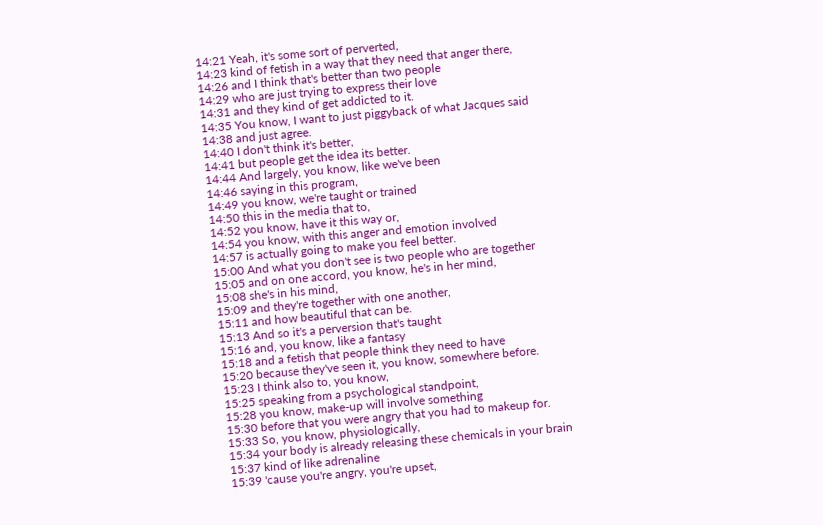14:21 Yeah, it's some sort of perverted,
14:23 kind of fetish in a way that they need that anger there,
14:26 and I think that's better than two people
14:29 who are just trying to express their love
14:31 and they kind of get addicted to it.
14:35 You know, I want to just piggyback of what Jacques said
14:38 and just agree.
14:40 I don't think it's better,
14:41 but people get the idea its better.
14:44 And largely, you know, like we've been
14:46 saying in this program,
14:49 you know, we're taught or trained
14:50 this in the media that to,
14:52 you know, have it this way or,
14:54 you know, with this anger and emotion involved
14:57 is actually going to make you feel better.
15:00 And what you don't see is two people who are together
15:05 and on one accord, you know, he's in her mind,
15:08 she's in his mind,
15:09 and they're together with one another,
15:11 and how beautiful that can be.
15:13 And so it's a perversion that's taught
15:16 and, you know, like a fantasy
15:18 and a fetish that people think they need to have
15:20 because they've seen it, you know, somewhere before.
15:23 I think also to, you know,
15:25 speaking from a psychological standpoint,
15:28 you know, make-up will involve something
15:30 before that you were angry that you had to makeup for.
15:33 So, you know, physiologically,
15:34 your body is already releasing these chemicals in your brain
15:37 kind of like adrenaline
15:39 'cause you're angry, you're upset,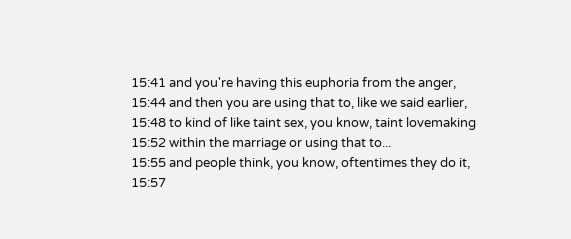15:41 and you're having this euphoria from the anger,
15:44 and then you are using that to, like we said earlier,
15:48 to kind of like taint sex, you know, taint lovemaking
15:52 within the marriage or using that to...
15:55 and people think, you know, oftentimes they do it,
15:57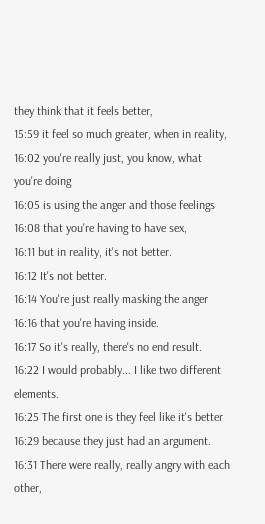they think that it feels better,
15:59 it feel so much greater, when in reality,
16:02 you're really just, you know, what you're doing
16:05 is using the anger and those feelings
16:08 that you're having to have sex,
16:11 but in reality, it's not better.
16:12 It's not better.
16:14 You're just really masking the anger
16:16 that you're having inside.
16:17 So it's really, there's no end result.
16:22 I would probably... I like two different elements.
16:25 The first one is they feel like it's better
16:29 because they just had an argument.
16:31 There were really, really angry with each other,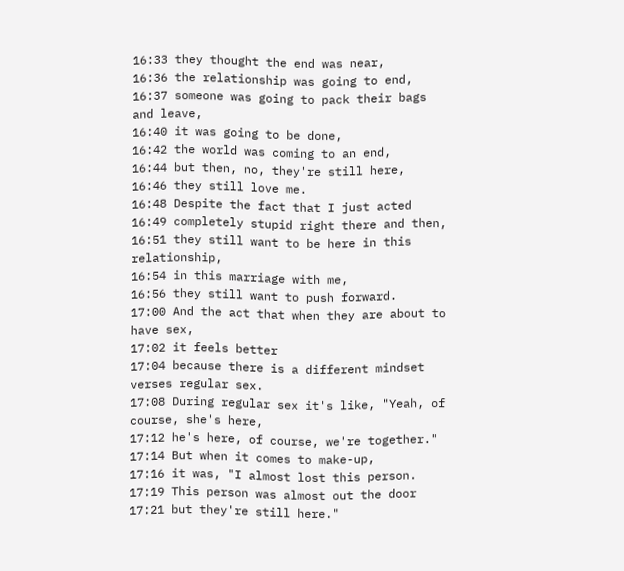16:33 they thought the end was near,
16:36 the relationship was going to end,
16:37 someone was going to pack their bags and leave,
16:40 it was going to be done,
16:42 the world was coming to an end,
16:44 but then, no, they're still here,
16:46 they still love me.
16:48 Despite the fact that I just acted
16:49 completely stupid right there and then,
16:51 they still want to be here in this relationship,
16:54 in this marriage with me,
16:56 they still want to push forward.
17:00 And the act that when they are about to have sex,
17:02 it feels better
17:04 because there is a different mindset verses regular sex.
17:08 During regular sex it's like, "Yeah, of course, she's here,
17:12 he's here, of course, we're together."
17:14 But when it comes to make-up,
17:16 it was, "I almost lost this person.
17:19 This person was almost out the door
17:21 but they're still here."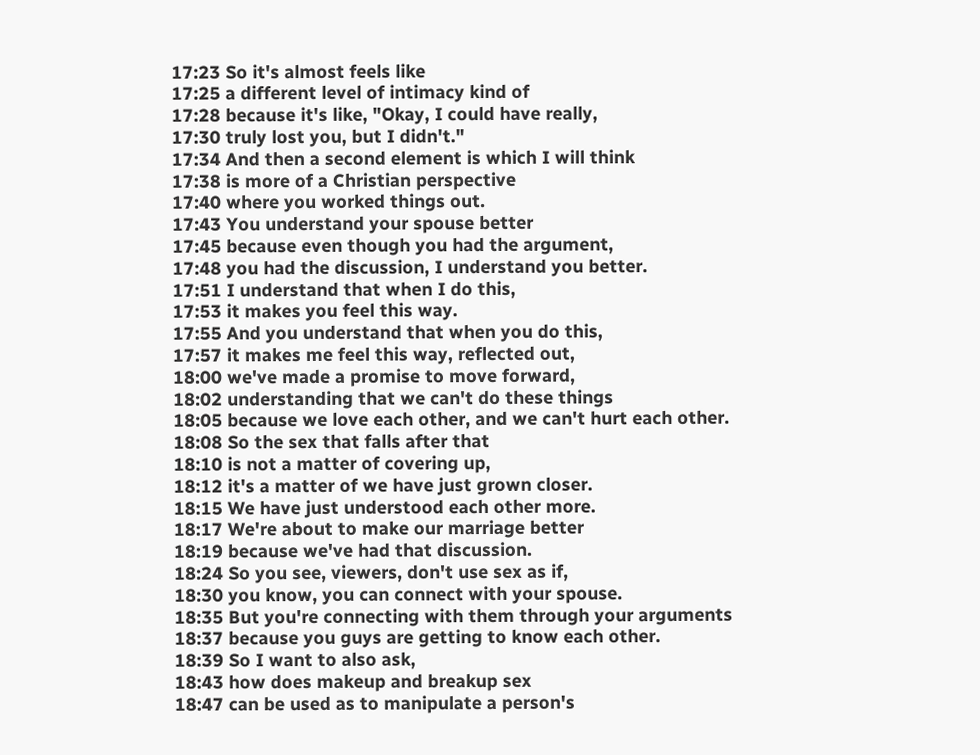17:23 So it's almost feels like
17:25 a different level of intimacy kind of
17:28 because it's like, "Okay, I could have really,
17:30 truly lost you, but I didn't."
17:34 And then a second element is which I will think
17:38 is more of a Christian perspective
17:40 where you worked things out.
17:43 You understand your spouse better
17:45 because even though you had the argument,
17:48 you had the discussion, I understand you better.
17:51 I understand that when I do this,
17:53 it makes you feel this way.
17:55 And you understand that when you do this,
17:57 it makes me feel this way, reflected out,
18:00 we've made a promise to move forward,
18:02 understanding that we can't do these things
18:05 because we love each other, and we can't hurt each other.
18:08 So the sex that falls after that
18:10 is not a matter of covering up,
18:12 it's a matter of we have just grown closer.
18:15 We have just understood each other more.
18:17 We're about to make our marriage better
18:19 because we've had that discussion.
18:24 So you see, viewers, don't use sex as if,
18:30 you know, you can connect with your spouse.
18:35 But you're connecting with them through your arguments
18:37 because you guys are getting to know each other.
18:39 So I want to also ask,
18:43 how does makeup and breakup sex
18:47 can be used as to manipulate a person's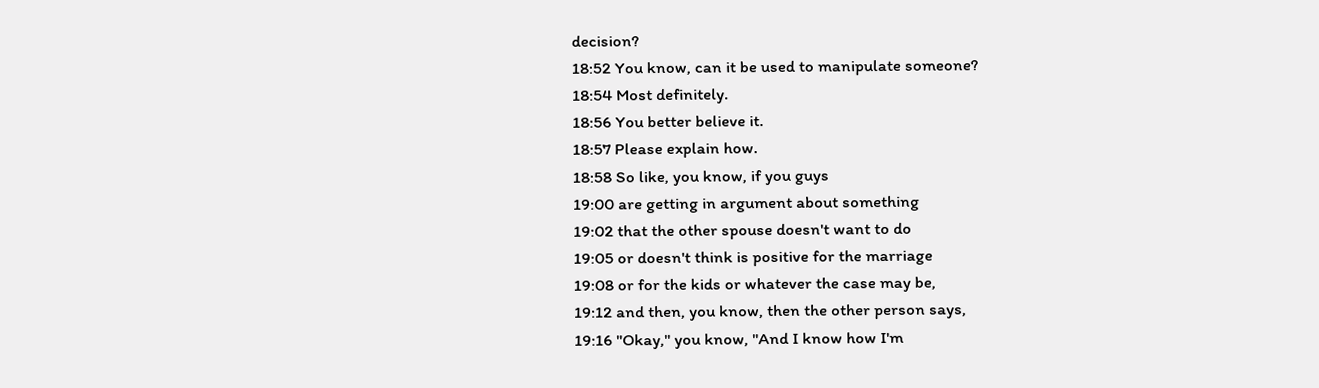decision?
18:52 You know, can it be used to manipulate someone?
18:54 Most definitely.
18:56 You better believe it.
18:57 Please explain how.
18:58 So like, you know, if you guys
19:00 are getting in argument about something
19:02 that the other spouse doesn't want to do
19:05 or doesn't think is positive for the marriage
19:08 or for the kids or whatever the case may be,
19:12 and then, you know, then the other person says,
19:16 "Okay," you know, "And I know how I'm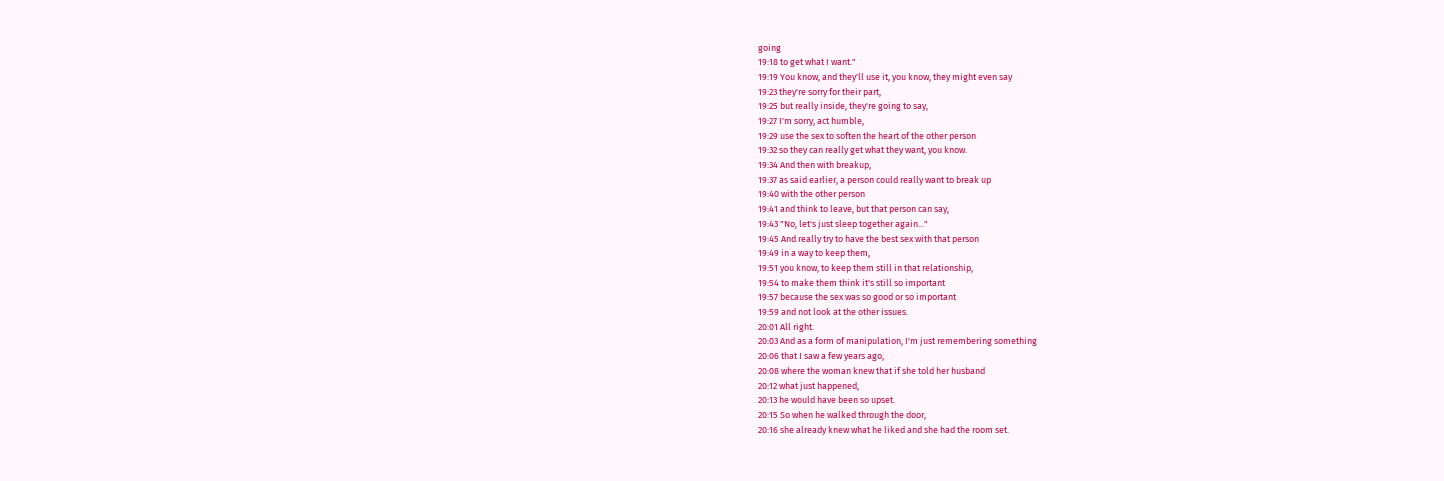going
19:18 to get what I want."
19:19 You know, and they'll use it, you know, they might even say
19:23 they're sorry for their part,
19:25 but really inside, they're going to say,
19:27 I'm sorry, act humble,
19:29 use the sex to soften the heart of the other person
19:32 so they can really get what they want, you know.
19:34 And then with breakup,
19:37 as said earlier, a person could really want to break up
19:40 with the other person
19:41 and think to leave, but that person can say,
19:43 "No, let's just sleep together again..."
19:45 And really try to have the best sex with that person
19:49 in a way to keep them,
19:51 you know, to keep them still in that relationship,
19:54 to make them think it's still so important
19:57 because the sex was so good or so important
19:59 and not look at the other issues.
20:01 All right.
20:03 And as a form of manipulation, I'm just remembering something
20:06 that I saw a few years ago,
20:08 where the woman knew that if she told her husband
20:12 what just happened,
20:13 he would have been so upset.
20:15 So when he walked through the door,
20:16 she already knew what he liked and she had the room set.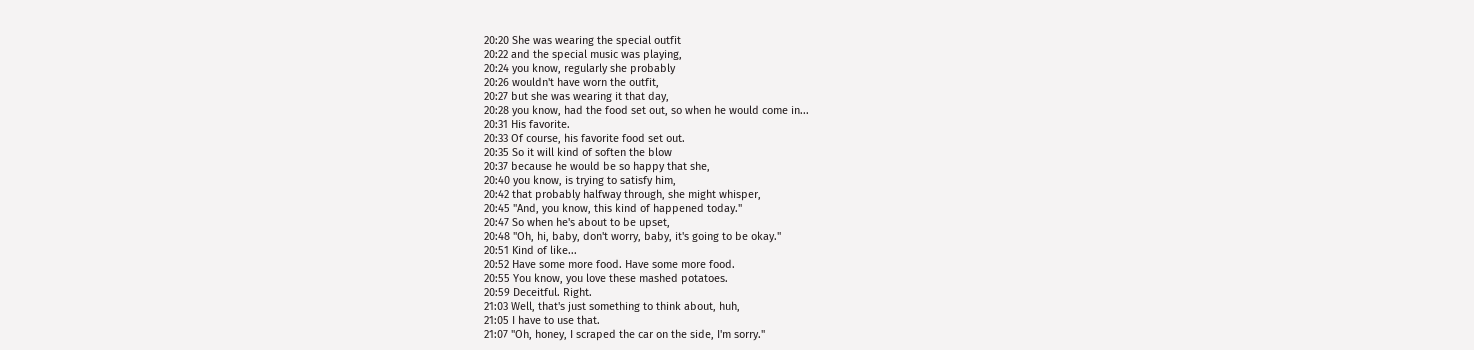20:20 She was wearing the special outfit
20:22 and the special music was playing,
20:24 you know, regularly she probably
20:26 wouldn't have worn the outfit,
20:27 but she was wearing it that day,
20:28 you know, had the food set out, so when he would come in...
20:31 His favorite.
20:33 Of course, his favorite food set out.
20:35 So it will kind of soften the blow
20:37 because he would be so happy that she,
20:40 you know, is trying to satisfy him,
20:42 that probably halfway through, she might whisper,
20:45 "And, you know, this kind of happened today."
20:47 So when he's about to be upset,
20:48 "Oh, hi, baby, don't worry, baby, it's going to be okay."
20:51 Kind of like...
20:52 Have some more food. Have some more food.
20:55 You know, you love these mashed potatoes.
20:59 Deceitful. Right.
21:03 Well, that's just something to think about, huh,
21:05 I have to use that.
21:07 "Oh, honey, I scraped the car on the side, I'm sorry."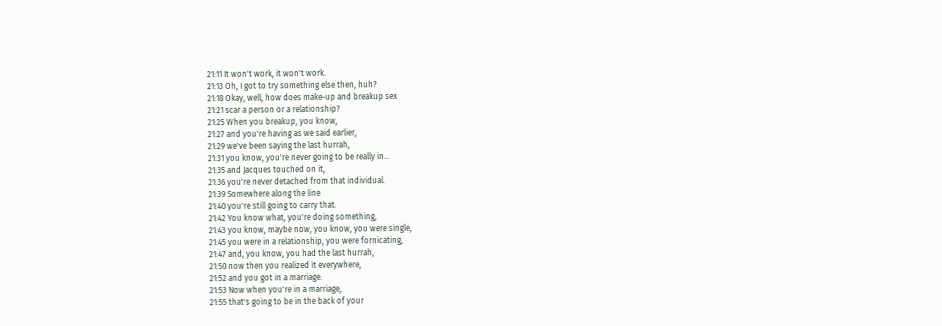21:11 It won't work, it won't work.
21:13 Oh, I got to try something else then, huh?
21:18 Okay, well, how does make-up and breakup sex
21:21 scar a person or a relationship?
21:25 When you breakup, you know,
21:27 and you're having as we said earlier,
21:29 we've been saying the last hurrah,
21:31 you know, you're never going to be really in...
21:35 and Jacques touched on it,
21:36 you're never detached from that individual.
21:39 Somewhere along the line
21:40 you're still going to carry that.
21:42 You know what, you're doing something,
21:43 you know, maybe now, you know, you were single,
21:45 you were in a relationship, you were fornicating,
21:47 and, you know, you had the last hurrah,
21:50 now then you realized it everywhere,
21:52 and you got in a marriage.
21:53 Now when you're in a marriage,
21:55 that's going to be in the back of your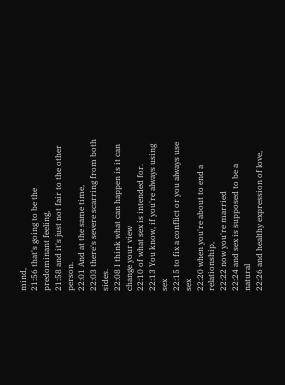mind,
21:56 that's going to be the predominant feeling,
21:58 and it's just not fair to the other person.
22:01 And at the same time,
22:03 there's severe scarring from both sides.
22:08 I think what can happen is it can change your view
22:10 of what sex is intended for.
22:13 You know, if you're always using sex
22:15 to fix a conflict or you always use sex
22:20 when you're about to end a relationship,
22:22 now you're married
22:24 and sex is supposed to be a natural
22:26 and healthy expression of love,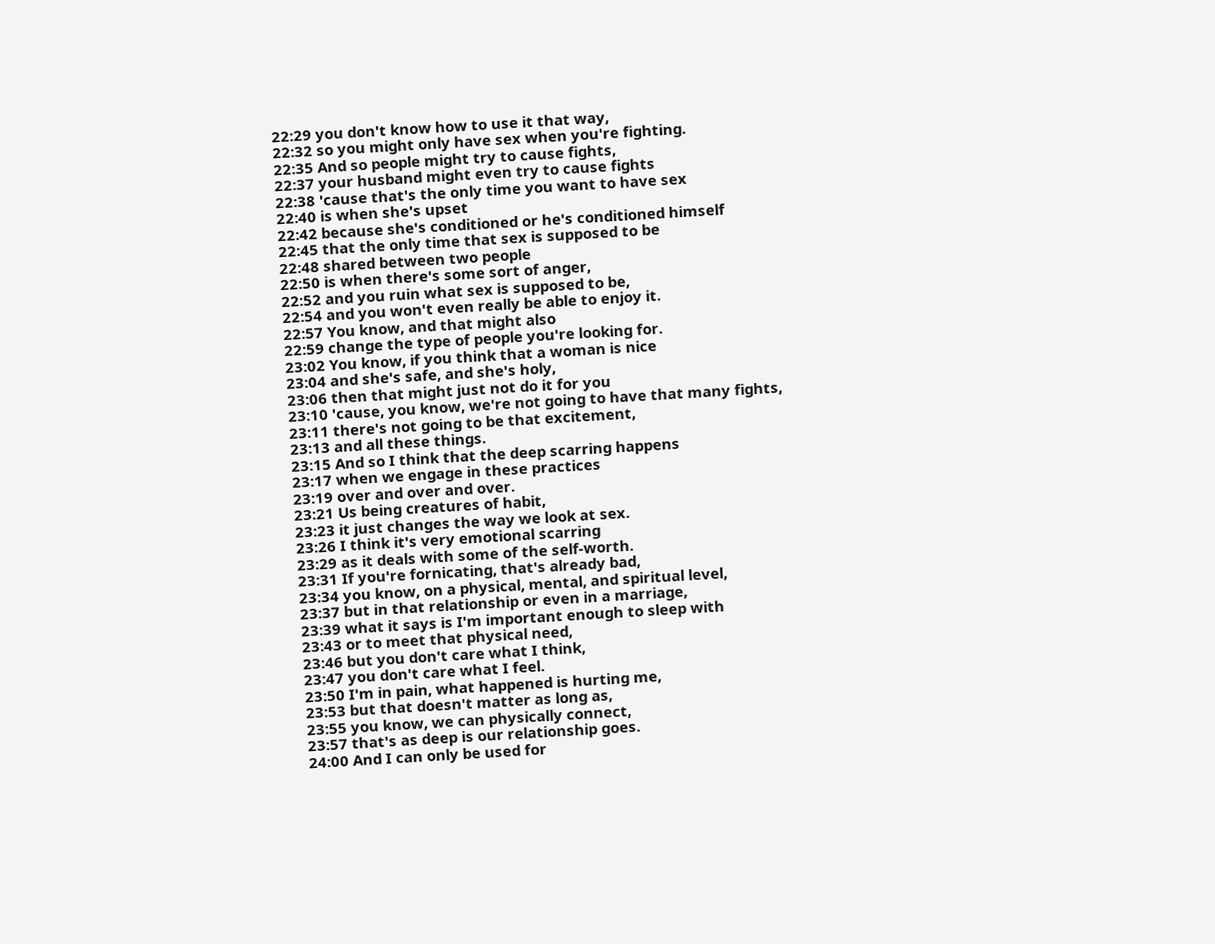22:29 you don't know how to use it that way,
22:32 so you might only have sex when you're fighting.
22:35 And so people might try to cause fights,
22:37 your husband might even try to cause fights
22:38 'cause that's the only time you want to have sex
22:40 is when she's upset
22:42 because she's conditioned or he's conditioned himself
22:45 that the only time that sex is supposed to be
22:48 shared between two people
22:50 is when there's some sort of anger,
22:52 and you ruin what sex is supposed to be,
22:54 and you won't even really be able to enjoy it.
22:57 You know, and that might also
22:59 change the type of people you're looking for.
23:02 You know, if you think that a woman is nice
23:04 and she's safe, and she's holy,
23:06 then that might just not do it for you
23:10 'cause, you know, we're not going to have that many fights,
23:11 there's not going to be that excitement,
23:13 and all these things.
23:15 And so I think that the deep scarring happens
23:17 when we engage in these practices
23:19 over and over and over.
23:21 Us being creatures of habit,
23:23 it just changes the way we look at sex.
23:26 I think it's very emotional scarring
23:29 as it deals with some of the self-worth.
23:31 If you're fornicating, that's already bad,
23:34 you know, on a physical, mental, and spiritual level,
23:37 but in that relationship or even in a marriage,
23:39 what it says is I'm important enough to sleep with
23:43 or to meet that physical need,
23:46 but you don't care what I think,
23:47 you don't care what I feel.
23:50 I'm in pain, what happened is hurting me,
23:53 but that doesn't matter as long as,
23:55 you know, we can physically connect,
23:57 that's as deep is our relationship goes.
24:00 And I can only be used for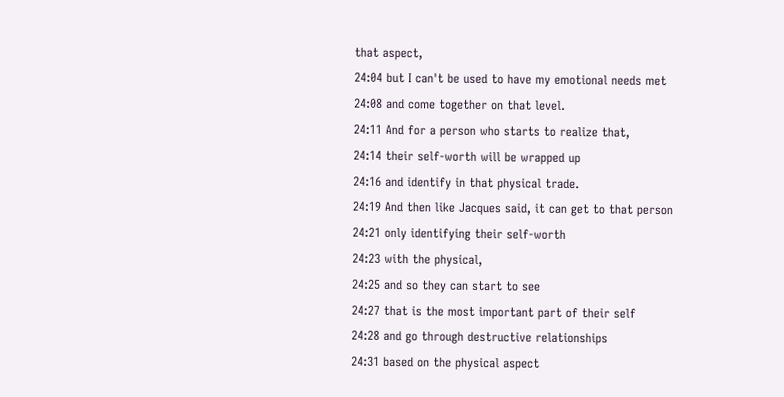that aspect,
24:04 but I can't be used to have my emotional needs met
24:08 and come together on that level.
24:11 And for a person who starts to realize that,
24:14 their self-worth will be wrapped up
24:16 and identify in that physical trade.
24:19 And then like Jacques said, it can get to that person
24:21 only identifying their self-worth
24:23 with the physical,
24:25 and so they can start to see
24:27 that is the most important part of their self
24:28 and go through destructive relationships
24:31 based on the physical aspect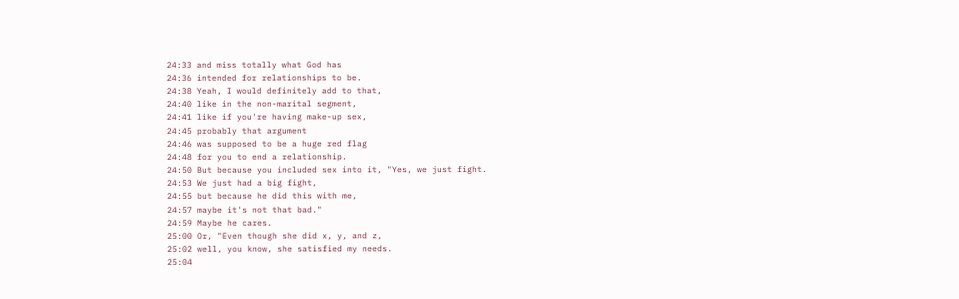24:33 and miss totally what God has
24:36 intended for relationships to be.
24:38 Yeah, I would definitely add to that,
24:40 like in the non-marital segment,
24:41 like if you're having make-up sex,
24:45 probably that argument
24:46 was supposed to be a huge red flag
24:48 for you to end a relationship.
24:50 But because you included sex into it, "Yes, we just fight.
24:53 We just had a big fight,
24:55 but because he did this with me,
24:57 maybe it's not that bad."
24:59 Maybe he cares.
25:00 Or, "Even though she did x, y, and z,
25:02 well, you know, she satisfied my needs.
25:04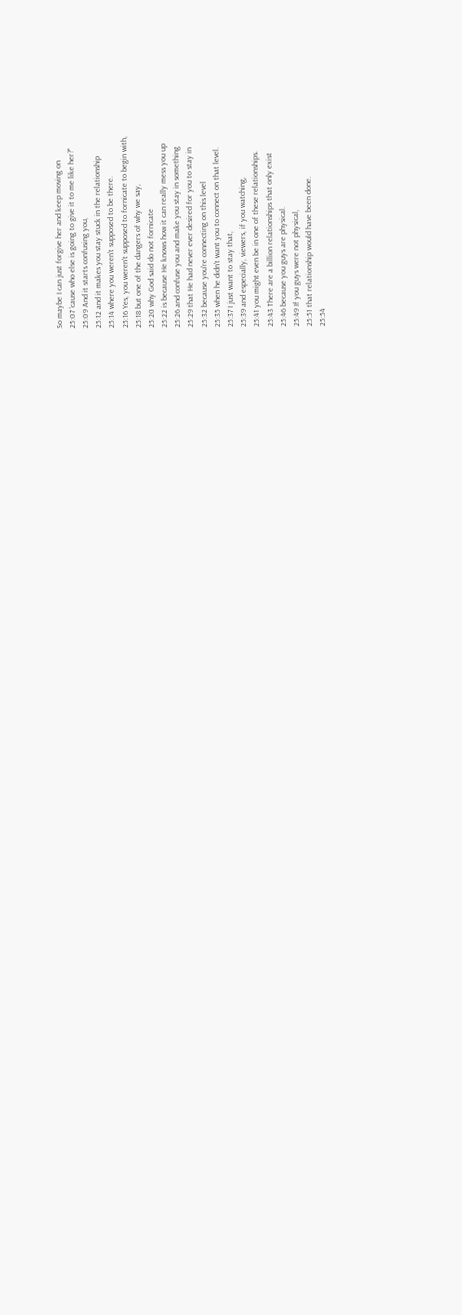So maybe I can just forgive her and keep moving on
25:07 'cause who else is going to give it to me like her?"
25:09 And it starts confusing you,
25:12 and it makes you stay stuck in the relationship
25:14 where you weren't supposed to be there.
25:16 Yes, you weren't supposed to fornicate to begin with,
25:18 but one of the dangers of why we say,
25:20 why God said do not fornicate
25:22 is because He knows how it can really mess you up
25:26 and confuse you and make you stay in something
25:29 that He had never ever desired for you to stay in
25:32 because you're connecting on this level
25:35 when he didn't want you to connect on that level.
25:37 I just want to stay that,
25:39 and especially, viewers, if you watching,
25:41 you might even be in one of these relationships.
25:43 There are a billion relationships that only exist
25:46 because you guys are physical.
25:49 If you guys were not physical,
25:51 that relationship would have been done.
25:54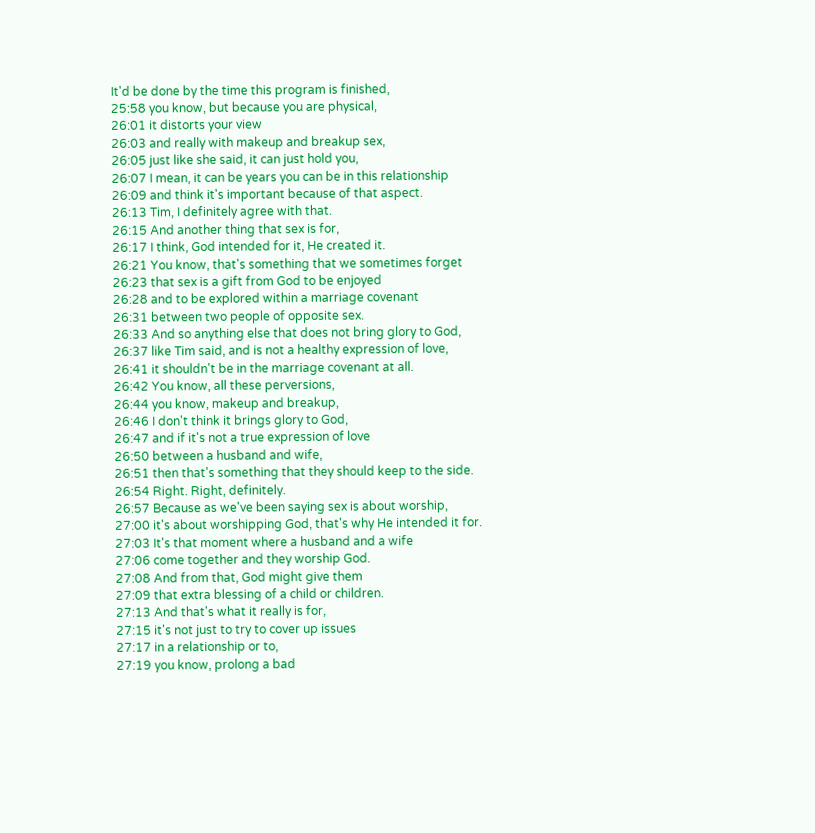It'd be done by the time this program is finished,
25:58 you know, but because you are physical,
26:01 it distorts your view
26:03 and really with makeup and breakup sex,
26:05 just like she said, it can just hold you,
26:07 I mean, it can be years you can be in this relationship
26:09 and think it's important because of that aspect.
26:13 Tim, I definitely agree with that.
26:15 And another thing that sex is for,
26:17 I think, God intended for it, He created it.
26:21 You know, that's something that we sometimes forget
26:23 that sex is a gift from God to be enjoyed
26:28 and to be explored within a marriage covenant
26:31 between two people of opposite sex.
26:33 And so anything else that does not bring glory to God,
26:37 like Tim said, and is not a healthy expression of love,
26:41 it shouldn't be in the marriage covenant at all.
26:42 You know, all these perversions,
26:44 you know, makeup and breakup,
26:46 I don't think it brings glory to God,
26:47 and if it's not a true expression of love
26:50 between a husband and wife,
26:51 then that's something that they should keep to the side.
26:54 Right. Right, definitely.
26:57 Because as we've been saying sex is about worship,
27:00 it's about worshipping God, that's why He intended it for.
27:03 It's that moment where a husband and a wife
27:06 come together and they worship God.
27:08 And from that, God might give them
27:09 that extra blessing of a child or children.
27:13 And that's what it really is for,
27:15 it's not just to try to cover up issues
27:17 in a relationship or to,
27:19 you know, prolong a bad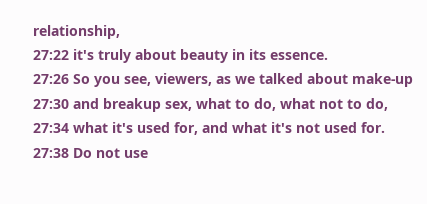relationship,
27:22 it's truly about beauty in its essence.
27:26 So you see, viewers, as we talked about make-up
27:30 and breakup sex, what to do, what not to do,
27:34 what it's used for, and what it's not used for.
27:38 Do not use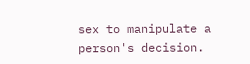sex to manipulate a person's decision.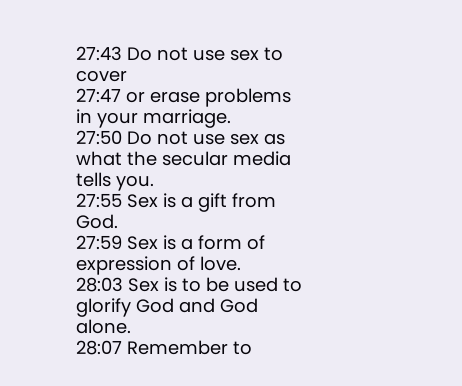27:43 Do not use sex to cover
27:47 or erase problems in your marriage.
27:50 Do not use sex as what the secular media tells you.
27:55 Sex is a gift from God.
27:59 Sex is a form of expression of love.
28:03 Sex is to be used to glorify God and God alone.
28:07 Remember to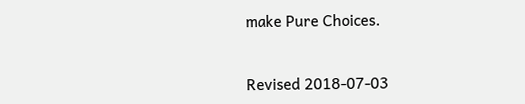make Pure Choices.


Revised 2018-07-03